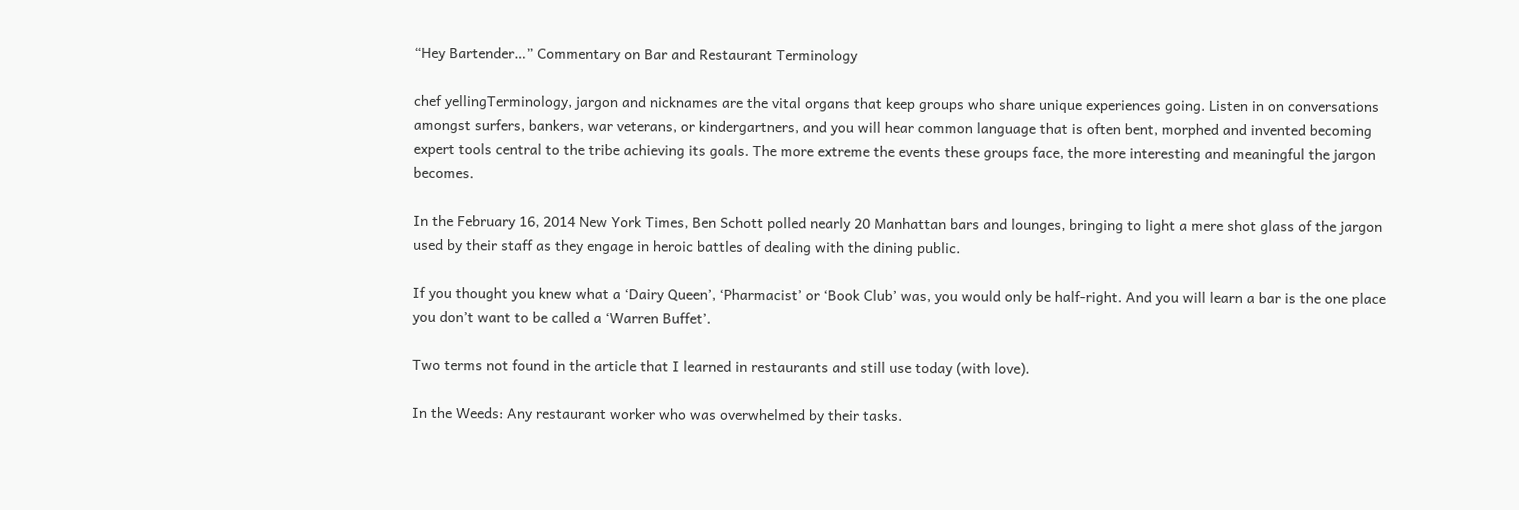“Hey Bartender…” Commentary on Bar and Restaurant Terminology

chef yellingTerminology, jargon and nicknames are the vital organs that keep groups who share unique experiences going. Listen in on conversations amongst surfers, bankers, war veterans, or kindergartners, and you will hear common language that is often bent, morphed and invented becoming expert tools central to the tribe achieving its goals. The more extreme the events these groups face, the more interesting and meaningful the jargon becomes.

In the February 16, 2014 New York Times, Ben Schott polled nearly 20 Manhattan bars and lounges, bringing to light a mere shot glass of the jargon used by their staff as they engage in heroic battles of dealing with the dining public.

If you thought you knew what a ‘Dairy Queen’, ‘Pharmacist’ or ‘Book Club’ was, you would only be half-right. And you will learn a bar is the one place you don’t want to be called a ‘Warren Buffet’.

Two terms not found in the article that I learned in restaurants and still use today (with love).

In the Weeds: Any restaurant worker who was overwhelmed by their tasks.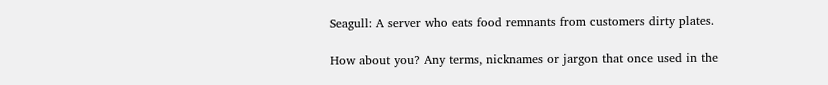Seagull: A server who eats food remnants from customers dirty plates.

How about you? Any terms, nicknames or jargon that once used in the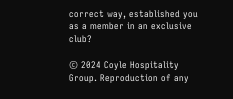correct way, established you as a member in an exclusive club?

© 2024 Coyle Hospitality Group. Reproduction of any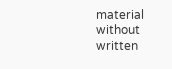material without written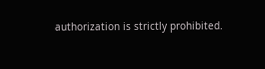authorization is strictly prohibited.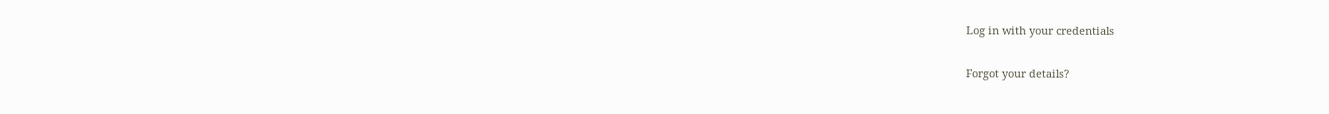Log in with your credentials

Forgot your details?